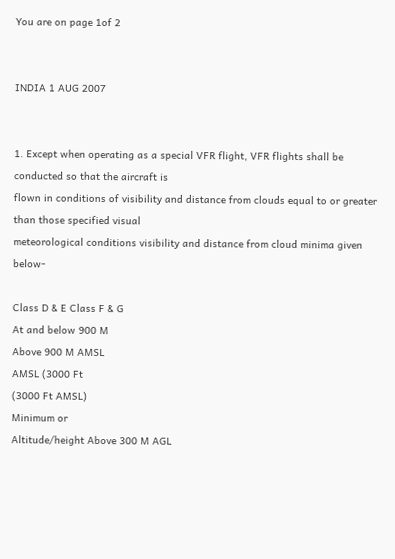You are on page 1of 2


INDIA 1 AUG 2007


1. Except when operating as a special VFR flight, VFR flights shall be conducted so that the aircraft is
flown in conditions of visibility and distance from clouds equal to or greater than those specified visual
meteorological conditions visibility and distance from cloud minima given below-

Class D & E Class F & G
At and below 900 M
Above 900 M AMSL
AMSL (3000 Ft
(3000 Ft AMSL)
Minimum or
Altitude/height Above 300 M AGL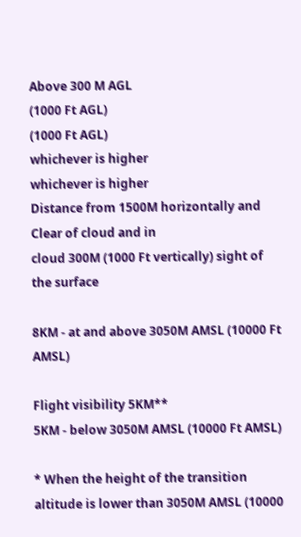Above 300 M AGL
(1000 Ft AGL)
(1000 Ft AGL)
whichever is higher
whichever is higher
Distance from 1500M horizontally and Clear of cloud and in
cloud 300M (1000 Ft vertically) sight of the surface

8KM - at and above 3050M AMSL (10000 Ft AMSL)

Flight visibility 5KM**
5KM - below 3050M AMSL (10000 Ft AMSL)

* When the height of the transition altitude is lower than 3050M AMSL (10000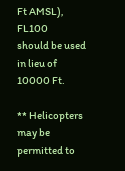Ft AMSL), FL100
should be used in lieu of 10000 Ft.

** Helicopters may be permitted to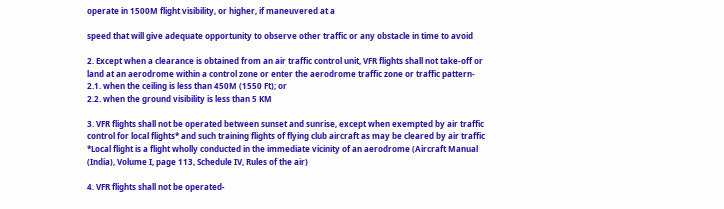operate in 1500M flight visibility, or higher, if maneuvered at a

speed that will give adequate opportunity to observe other traffic or any obstacle in time to avoid

2. Except when a clearance is obtained from an air traffic control unit, VFR flights shall not take-off or
land at an aerodrome within a control zone or enter the aerodrome traffic zone or traffic pattern-
2.1. when the ceiling is less than 450M (1550 Ft); or
2.2. when the ground visibility is less than 5 KM

3. VFR flights shall not be operated between sunset and sunrise, except when exempted by air traffic
control for local flights* and such training flights of flying club aircraft as may be cleared by air traffic
*Local flight is a flight wholly conducted in the immediate vicinity of an aerodrome (Aircraft Manual
(India), Volume I, page 113, Schedule IV, Rules of the air)

4. VFR flights shall not be operated-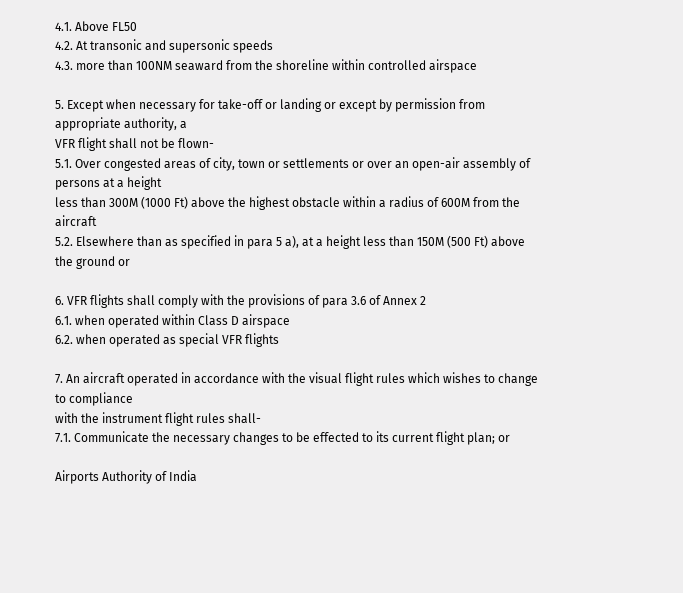4.1. Above FL50
4.2. At transonic and supersonic speeds
4.3. more than 100NM seaward from the shoreline within controlled airspace

5. Except when necessary for take-off or landing or except by permission from appropriate authority, a
VFR flight shall not be flown-
5.1. Over congested areas of city, town or settlements or over an open-air assembly of persons at a height
less than 300M (1000 Ft) above the highest obstacle within a radius of 600M from the aircraft
5.2. Elsewhere than as specified in para 5 a), at a height less than 150M (500 Ft) above the ground or

6. VFR flights shall comply with the provisions of para 3.6 of Annex 2
6.1. when operated within Class D airspace
6.2. when operated as special VFR flights

7. An aircraft operated in accordance with the visual flight rules which wishes to change to compliance
with the instrument flight rules shall-
7.1. Communicate the necessary changes to be effected to its current flight plan; or

Airports Authority of India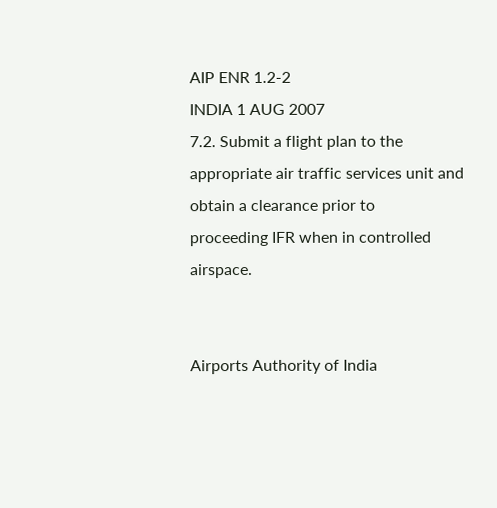AIP ENR 1.2-2
INDIA 1 AUG 2007
7.2. Submit a flight plan to the appropriate air traffic services unit and obtain a clearance prior to
proceeding IFR when in controlled airspace.


Airports Authority of India